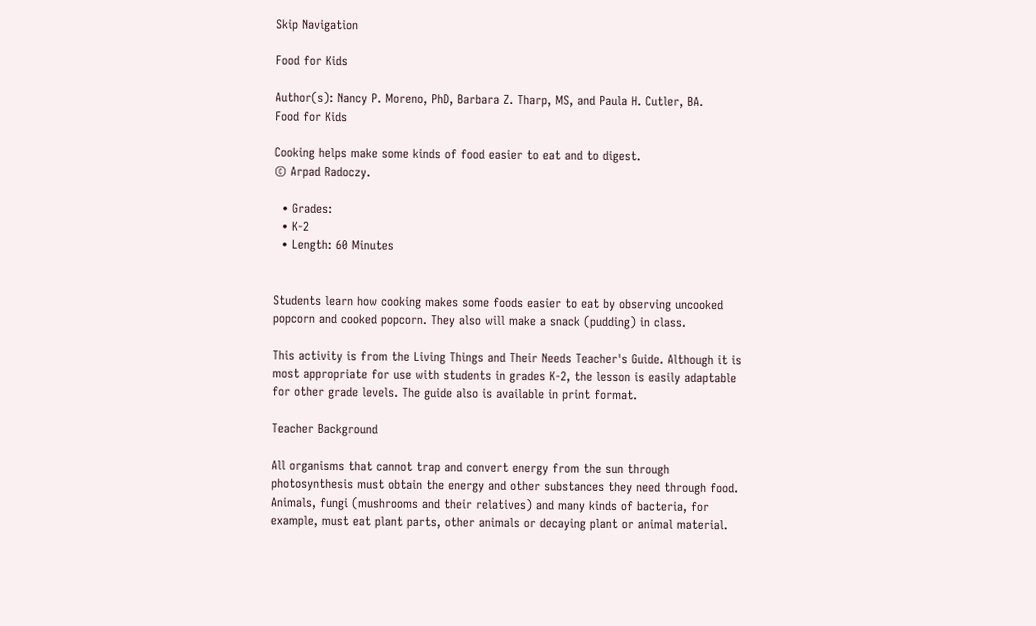Skip Navigation

Food for Kids

Author(s): Nancy P. Moreno, PhD, Barbara Z. Tharp, MS, and Paula H. Cutler, BA.
Food for Kids

Cooking helps make some kinds of food easier to eat and to digest.
© Arpad Radoczy.

  • Grades:
  • K-2
  • Length: 60 Minutes


Students learn how cooking makes some foods easier to eat by observing uncooked popcorn and cooked popcorn. They also will make a snack (pudding) in class.

This activity is from the Living Things and Their Needs Teacher's Guide. Although it is most appropriate for use with students in grades K-2, the lesson is easily adaptable for other grade levels. The guide also is available in print format.

Teacher Background

All organisms that cannot trap and convert energy from the sun through photosynthesis must obtain the energy and other substances they need through food. Animals, fungi (mushrooms and their relatives) and many kinds of bacteria, for example, must eat plant parts, other animals or decaying plant or animal material.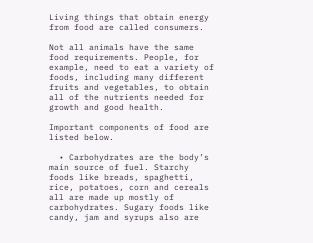Living things that obtain energy from food are called consumers.

Not all animals have the same food requirements. People, for example, need to eat a variety of foods, including many different fruits and vegetables, to obtain all of the nutrients needed for growth and good health.

Important components of food are listed below.

  • Carbohydrates are the body’s main source of fuel. Starchy foods like breads, spaghetti, rice, potatoes, corn and cereals all are made up mostly of carbohydrates. Sugary foods like candy, jam and syrups also are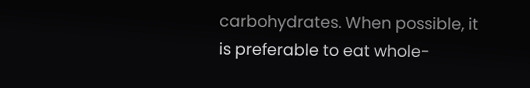carbohydrates. When possible, it is preferable to eat whole-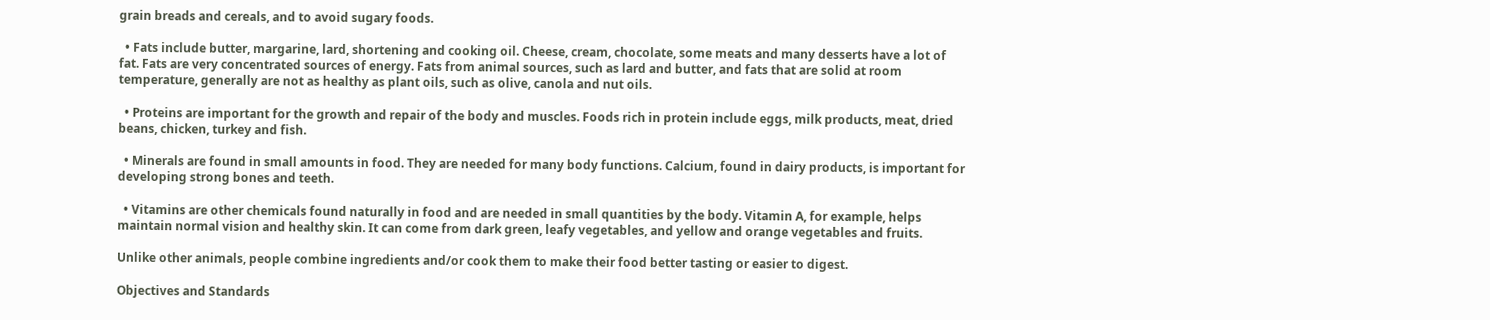grain breads and cereals, and to avoid sugary foods.

  • Fats include butter, margarine, lard, shortening and cooking oil. Cheese, cream, chocolate, some meats and many desserts have a lot of fat. Fats are very concentrated sources of energy. Fats from animal sources, such as lard and butter, and fats that are solid at room temperature, generally are not as healthy as plant oils, such as olive, canola and nut oils.

  • Proteins are important for the growth and repair of the body and muscles. Foods rich in protein include eggs, milk products, meat, dried beans, chicken, turkey and fish.

  • Minerals are found in small amounts in food. They are needed for many body functions. Calcium, found in dairy products, is important for developing strong bones and teeth.

  • Vitamins are other chemicals found naturally in food and are needed in small quantities by the body. Vitamin A, for example, helps maintain normal vision and healthy skin. It can come from dark green, leafy vegetables, and yellow and orange vegetables and fruits.

Unlike other animals, people combine ingredients and/or cook them to make their food better tasting or easier to digest.

Objectives and Standards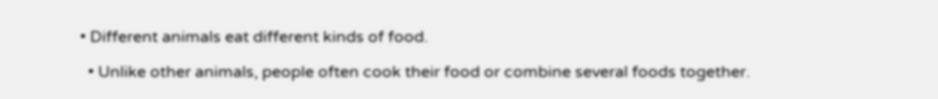• Different animals eat different kinds of food.

  • Unlike other animals, people often cook their food or combine several foods together.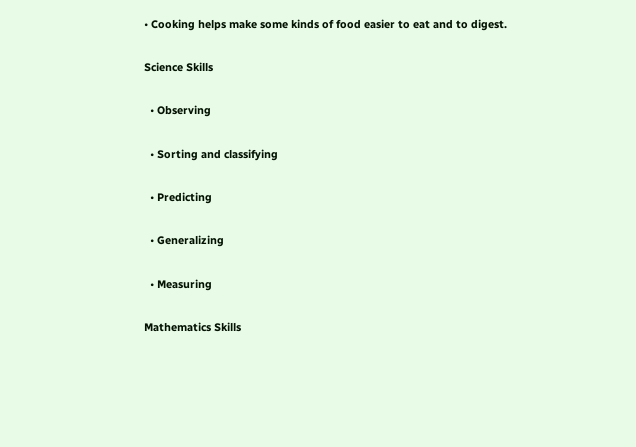• Cooking helps make some kinds of food easier to eat and to digest.

Science Skills

  • Observing

  • Sorting and classifying

  • Predicting

  • Generalizing

  • Measuring

Mathematics Skills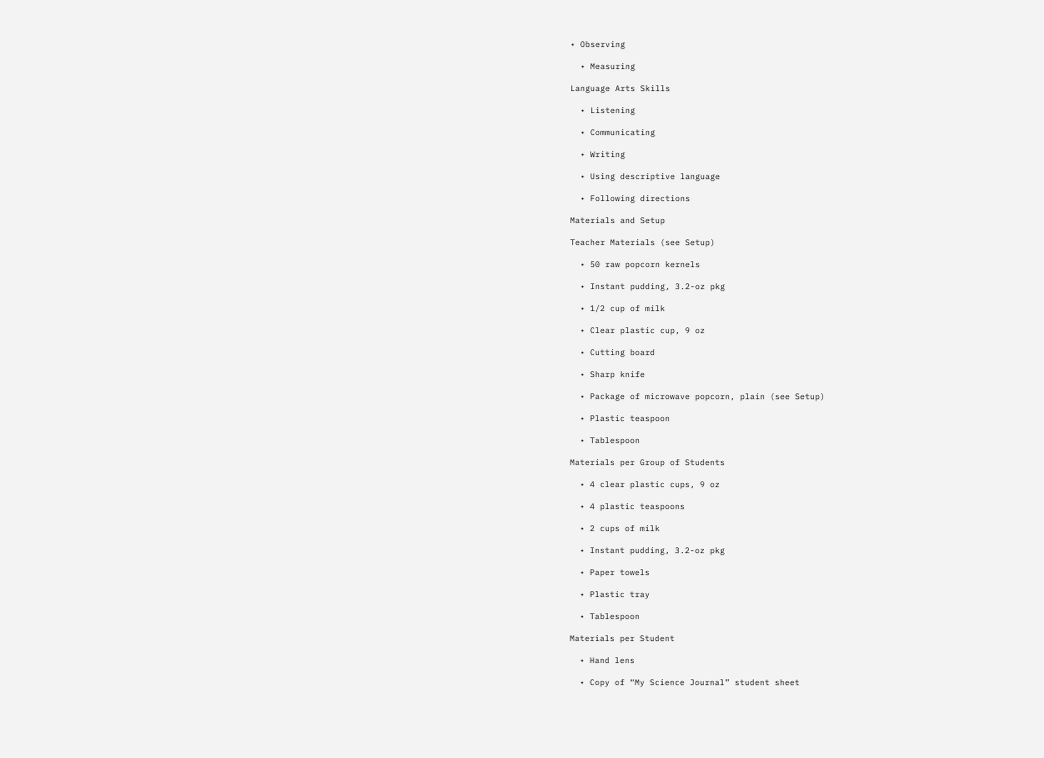• Observing

  • Measuring

Language Arts Skills

  • Listening

  • Communicating

  • Writing

  • Using descriptive language

  • Following directions

Materials and Setup

Teacher Materials (see Setup)

  • 50 raw popcorn kernels

  • Instant pudding, 3.2-oz pkg

  • 1/2 cup of milk

  • Clear plastic cup, 9 oz

  • Cutting board

  • Sharp knife

  • Package of microwave popcorn, plain (see Setup)

  • Plastic teaspoon

  • Tablespoon

Materials per Group of Students

  • 4 clear plastic cups, 9 oz

  • 4 plastic teaspoons

  • 2 cups of milk

  • Instant pudding, 3.2-oz pkg

  • Paper towels

  • Plastic tray

  • Tablespoon

Materials per Student

  • Hand lens

  • Copy of “My Science Journal” student sheet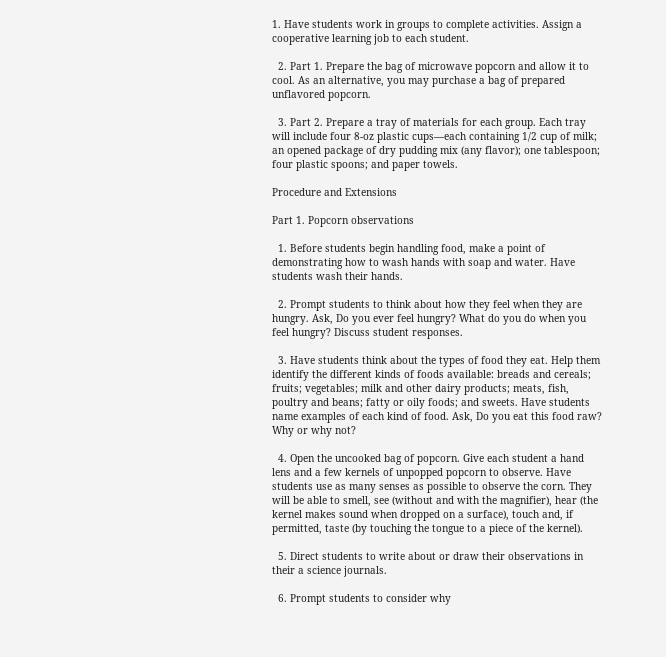1. Have students work in groups to complete activities. Assign a cooperative learning job to each student.

  2. Part 1. Prepare the bag of microwave popcorn and allow it to cool. As an alternative, you may purchase a bag of prepared unflavored popcorn.

  3. Part 2. Prepare a tray of materials for each group. Each tray will include four 8-oz plastic cups—each containing 1/2 cup of milk; an opened package of dry pudding mix (any flavor); one tablespoon; four plastic spoons; and paper towels.

Procedure and Extensions

Part 1. Popcorn observations

  1. Before students begin handling food, make a point of demonstrating how to wash hands with soap and water. Have students wash their hands.

  2. Prompt students to think about how they feel when they are hungry. Ask, Do you ever feel hungry? What do you do when you feel hungry? Discuss student responses.

  3. Have students think about the types of food they eat. Help them identify the different kinds of foods available: breads and cereals; fruits; vegetables; milk and other dairy products; meats, fish, poultry and beans; fatty or oily foods; and sweets. Have students name examples of each kind of food. Ask, Do you eat this food raw? Why or why not?

  4. Open the uncooked bag of popcorn. Give each student a hand lens and a few kernels of unpopped popcorn to observe. Have students use as many senses as possible to observe the corn. They will be able to smell, see (without and with the magnifier), hear (the kernel makes sound when dropped on a surface), touch and, if permitted, taste (by touching the tongue to a piece of the kernel).

  5. Direct students to write about or draw their observations in their a science journals.

  6. Prompt students to consider why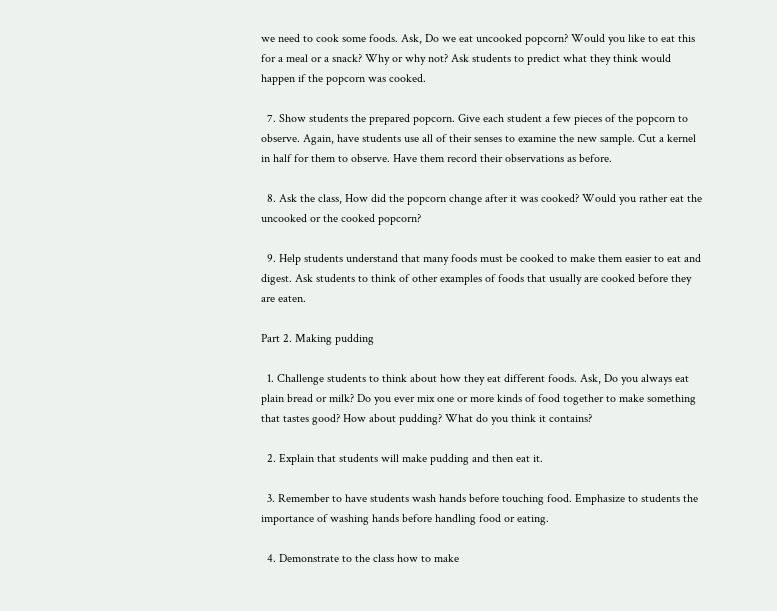we need to cook some foods. Ask, Do we eat uncooked popcorn? Would you like to eat this for a meal or a snack? Why or why not? Ask students to predict what they think would happen if the popcorn was cooked.

  7. Show students the prepared popcorn. Give each student a few pieces of the popcorn to observe. Again, have students use all of their senses to examine the new sample. Cut a kernel in half for them to observe. Have them record their observations as before.

  8. Ask the class, How did the popcorn change after it was cooked? Would you rather eat the uncooked or the cooked popcorn?

  9. Help students understand that many foods must be cooked to make them easier to eat and digest. Ask students to think of other examples of foods that usually are cooked before they are eaten.

Part 2. Making pudding

  1. Challenge students to think about how they eat different foods. Ask, Do you always eat plain bread or milk? Do you ever mix one or more kinds of food together to make something that tastes good? How about pudding? What do you think it contains?

  2. Explain that students will make pudding and then eat it.

  3. Remember to have students wash hands before touching food. Emphasize to students the importance of washing hands before handling food or eating.

  4. Demonstrate to the class how to make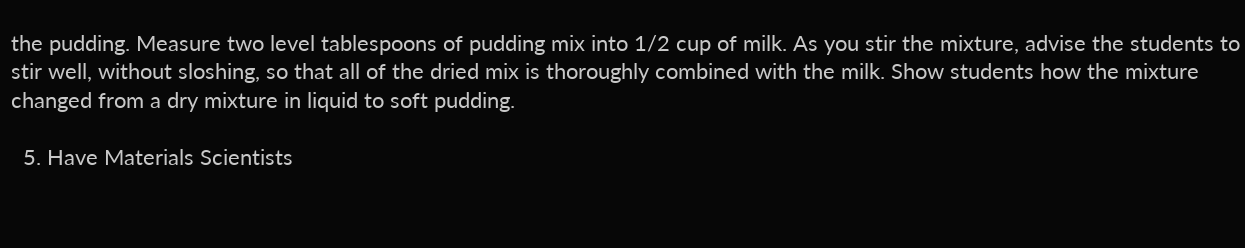the pudding. Measure two level tablespoons of pudding mix into 1/2 cup of milk. As you stir the mixture, advise the students to stir well, without sloshing, so that all of the dried mix is thoroughly combined with the milk. Show students how the mixture changed from a dry mixture in liquid to soft pudding.

  5. Have Materials Scientists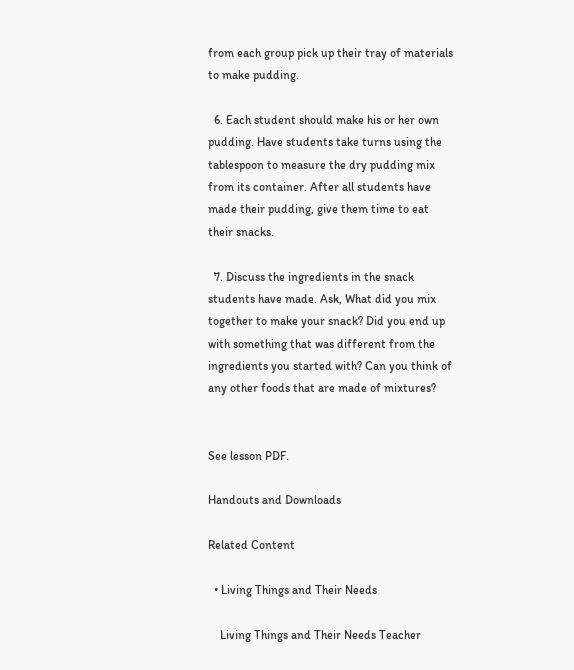from each group pick up their tray of materials to make pudding.

  6. Each student should make his or her own pudding. Have students take turns using the tablespoon to measure the dry pudding mix from its container. After all students have made their pudding, give them time to eat their snacks.

  7. Discuss the ingredients in the snack students have made. Ask, What did you mix together to make your snack? Did you end up with something that was different from the ingredients you started with? Can you think of any other foods that are made of mixtures?


See lesson PDF.

Handouts and Downloads

Related Content

  • Living Things and Their Needs

    Living Things and Their Needs Teacher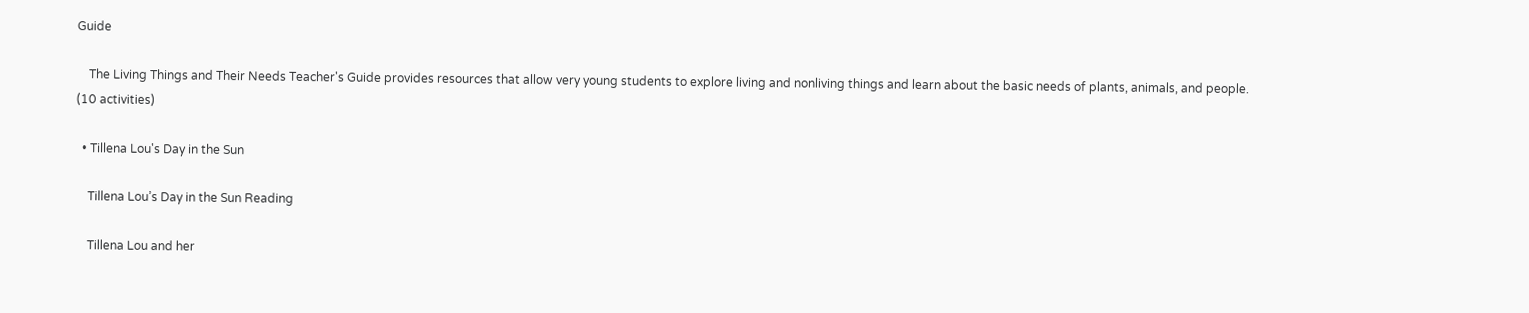Guide

    The Living Things and Their Needs Teacher's Guide provides resources that allow very young students to explore living and nonliving things and learn about the basic needs of plants, animals, and people. (10 activities)

  • Tillena Lou's Day in the Sun

    Tillena Lou’s Day in the Sun Reading

    Tillena Lou and her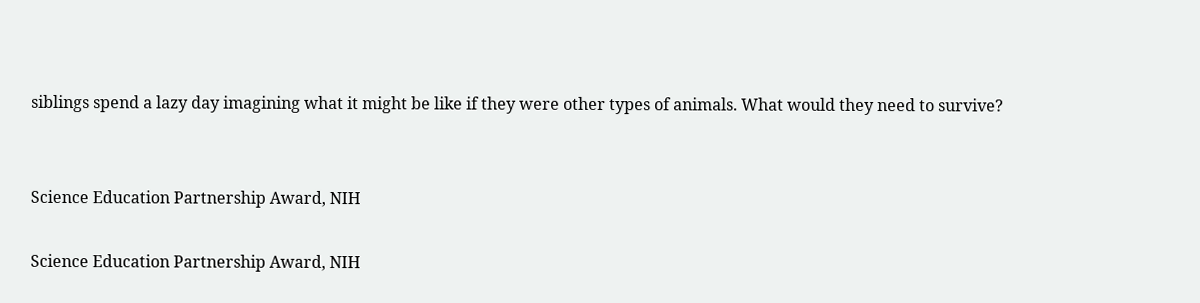siblings spend a lazy day imagining what it might be like if they were other types of animals. What would they need to survive?


Science Education Partnership Award, NIH

Science Education Partnership Award, NIH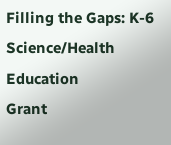Filling the Gaps: K-6 Science/Health Education
Grant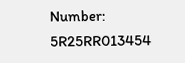Number: 5R25RR013454